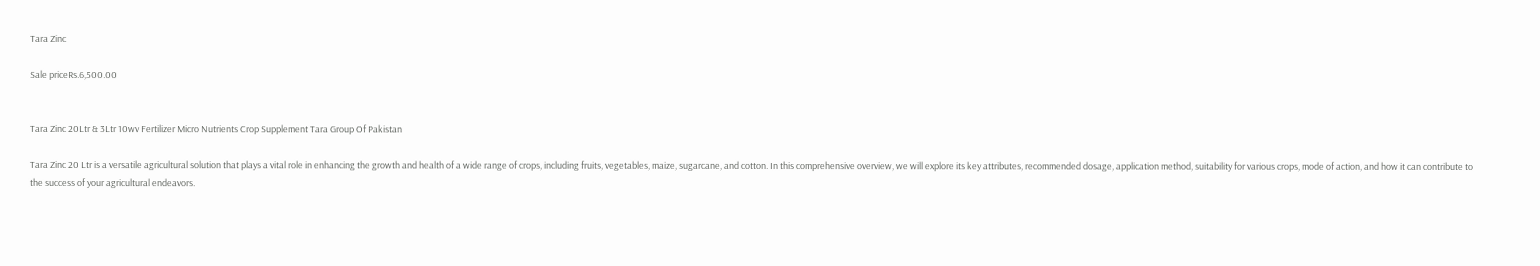Tara Zinc

Sale priceRs.6,500.00


Tara Zinc 20Ltr & 3Ltr 10wv Fertilizer Micro Nutrients Crop Supplement Tara Group Of Pakistan

Tara Zinc 20 Ltr is a versatile agricultural solution that plays a vital role in enhancing the growth and health of a wide range of crops, including fruits, vegetables, maize, sugarcane, and cotton. In this comprehensive overview, we will explore its key attributes, recommended dosage, application method, suitability for various crops, mode of action, and how it can contribute to the success of your agricultural endeavors.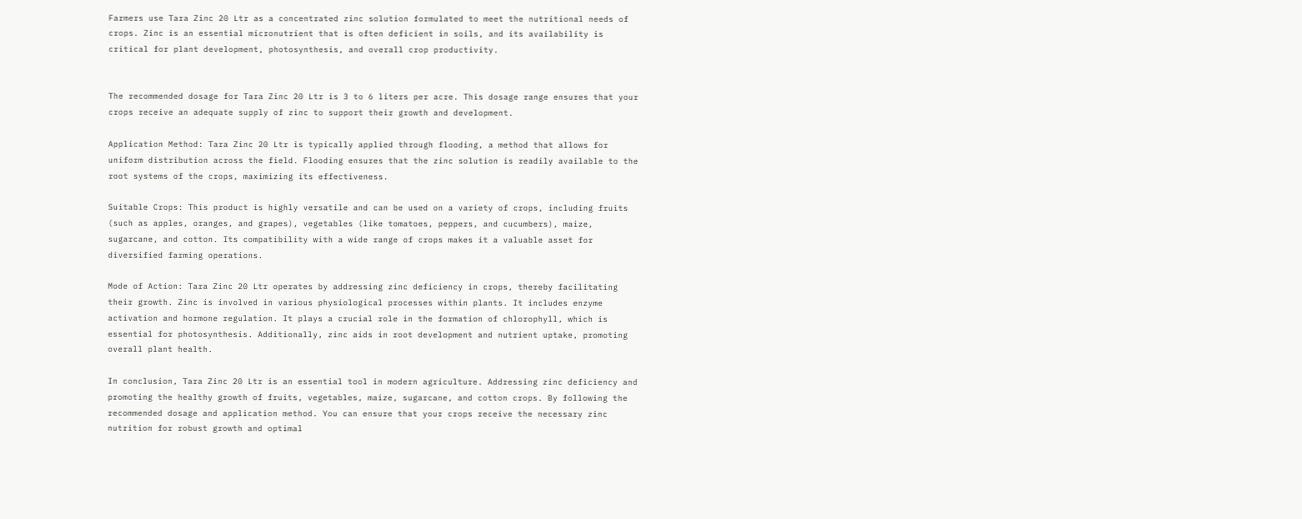Farmers use Tara Zinc 20 Ltr as a concentrated zinc solution formulated to meet the nutritional needs of crops. Zinc is an essential micronutrient that is often deficient in soils, and its availability is critical for plant development, photosynthesis, and overall crop productivity.


The recommended dosage for Tara Zinc 20 Ltr is 3 to 6 liters per acre. This dosage range ensures that your crops receive an adequate supply of zinc to support their growth and development.

Application Method: Tara Zinc 20 Ltr is typically applied through flooding, a method that allows for uniform distribution across the field. Flooding ensures that the zinc solution is readily available to the root systems of the crops, maximizing its effectiveness.

Suitable Crops: This product is highly versatile and can be used on a variety of crops, including fruits (such as apples, oranges, and grapes), vegetables (like tomatoes, peppers, and cucumbers), maize, sugarcane, and cotton. Its compatibility with a wide range of crops makes it a valuable asset for diversified farming operations.

Mode of Action: Tara Zinc 20 Ltr operates by addressing zinc deficiency in crops, thereby facilitating their growth. Zinc is involved in various physiological processes within plants. It includes enzyme activation and hormone regulation. It plays a crucial role in the formation of chlorophyll, which is essential for photosynthesis. Additionally, zinc aids in root development and nutrient uptake, promoting overall plant health.

In conclusion, Tara Zinc 20 Ltr is an essential tool in modern agriculture. Addressing zinc deficiency and promoting the healthy growth of fruits, vegetables, maize, sugarcane, and cotton crops. By following the recommended dosage and application method. You can ensure that your crops receive the necessary zinc nutrition for robust growth and optimal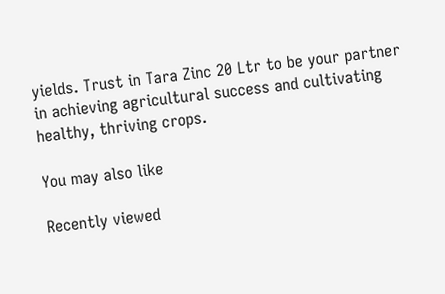yields. Trust in Tara Zinc 20 Ltr to be your partner in achieving agricultural success and cultivating healthy, thriving crops.

You may also like

Recently viewed